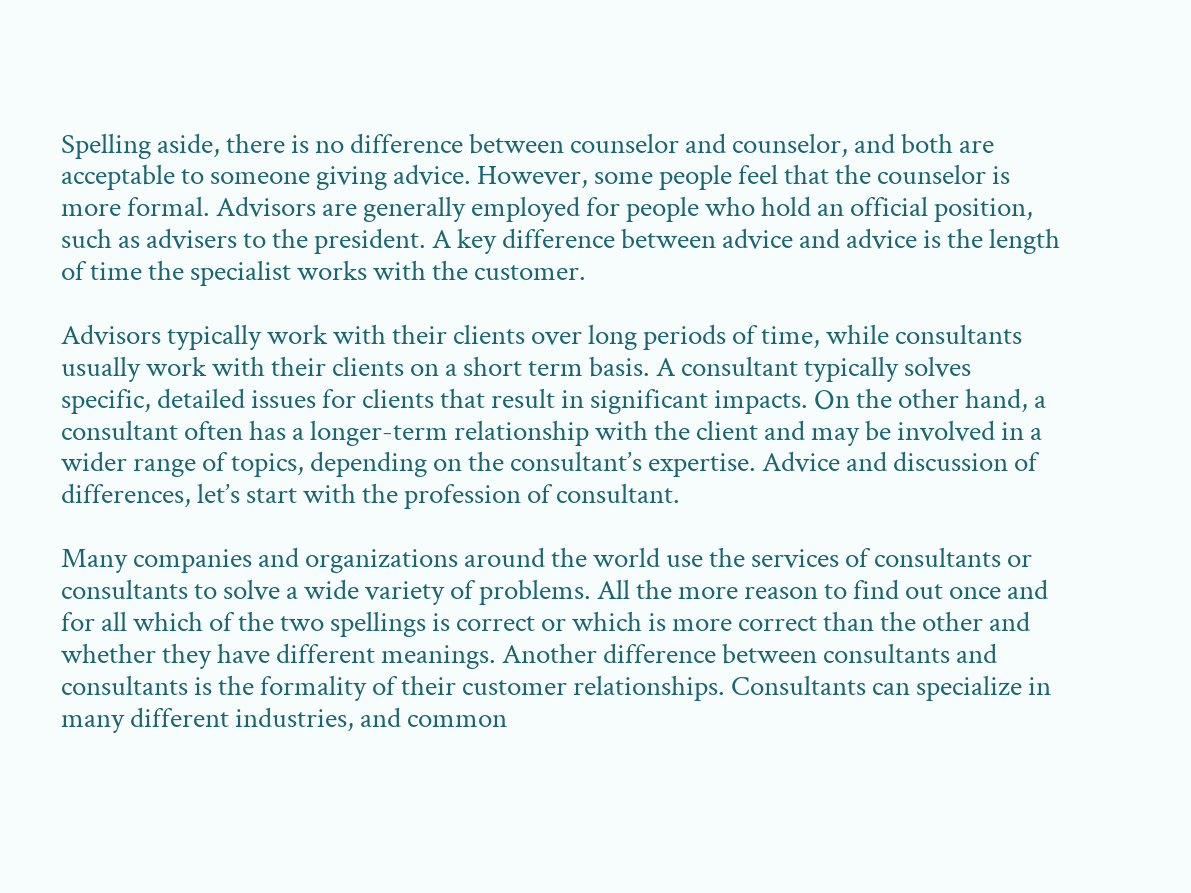Spelling aside, there is no difference between counselor and counselor, and both are acceptable to someone giving advice. However, some people feel that the counselor is more formal. Advisors are generally employed for people who hold an official position, such as advisers to the president. A key difference between advice and advice is the length of time the specialist works with the customer.

Advisors typically work with their clients over long periods of time, while consultants usually work with their clients on a short term basis. A consultant typically solves specific, detailed issues for clients that result in significant impacts. On the other hand, a consultant often has a longer-term relationship with the client and may be involved in a wider range of topics, depending on the consultant’s expertise. Advice and discussion of differences, let’s start with the profession of consultant.

Many companies and organizations around the world use the services of consultants or consultants to solve a wide variety of problems. All the more reason to find out once and for all which of the two spellings is correct or which is more correct than the other and whether they have different meanings. Another difference between consultants and consultants is the formality of their customer relationships. Consultants can specialize in many different industries, and common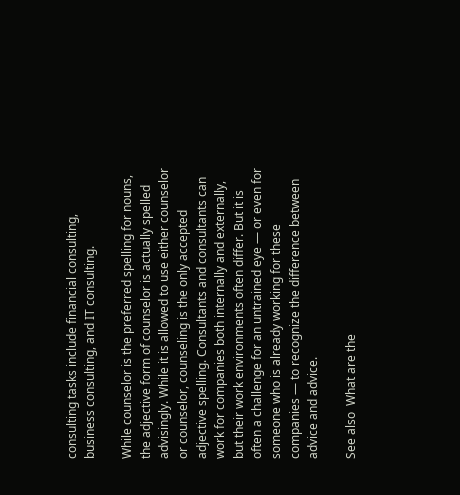consulting tasks include financial consulting, business consulting, and IT consulting.

While counselor is the preferred spelling for nouns, the adjective form of counselor is actually spelled advisingly. While it is allowed to use either counselor or counselor, counseling is the only accepted adjective spelling. Consultants and consultants can work for companies both internally and externally, but their work environments often differ. But it is often a challenge for an untrained eye — or even for someone who is already working for these companies — to recognize the difference between advice and advice.

See also  What are the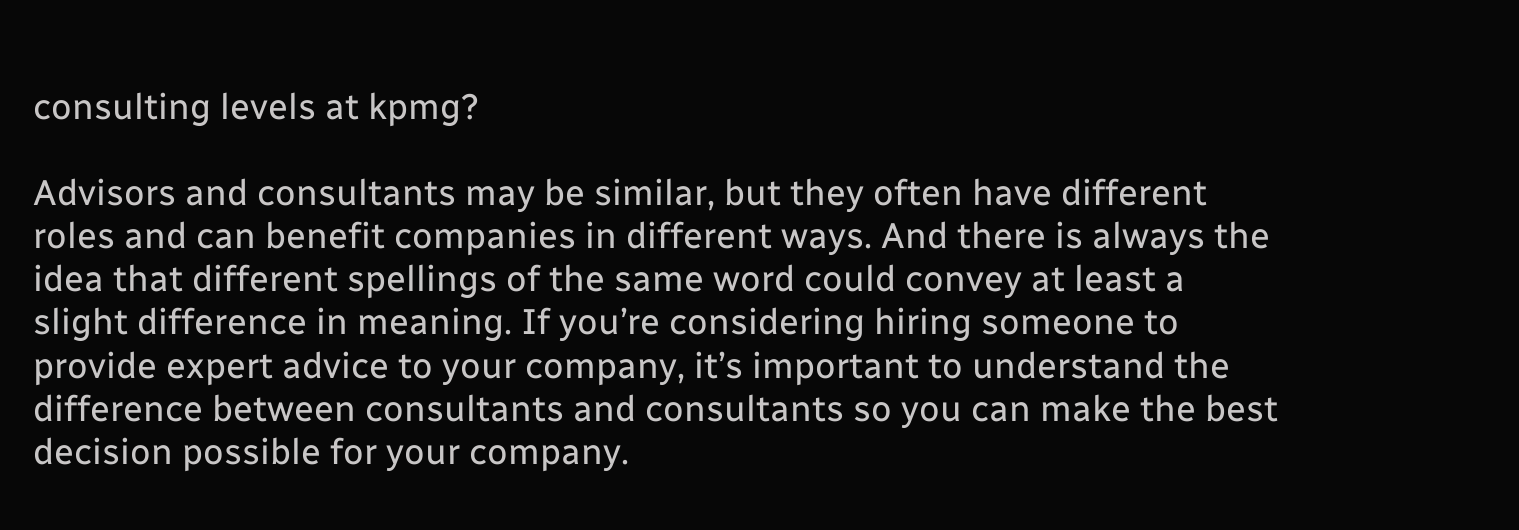consulting levels at kpmg?

Advisors and consultants may be similar, but they often have different roles and can benefit companies in different ways. And there is always the idea that different spellings of the same word could convey at least a slight difference in meaning. If you’re considering hiring someone to provide expert advice to your company, it’s important to understand the difference between consultants and consultants so you can make the best decision possible for your company.